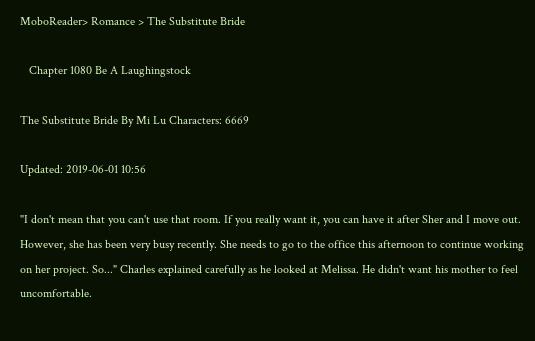MoboReader> Romance > The Substitute Bride

   Chapter 1080 Be A Laughingstock

The Substitute Bride By Mi Lu Characters: 6669

Updated: 2019-06-01 10:56

"I don't mean that you can't use that room. If you really want it, you can have it after Sher and I move out. However, she has been very busy recently. She needs to go to the office this afternoon to continue working on her project. So..." Charles explained carefully as he looked at Melissa. He didn't want his mother to feel uncomfortable.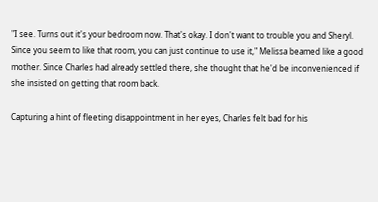"I see. Turns out it's your bedroom now. That's okay. I don't want to trouble you and Sheryl. Since you seem to like that room, you can just continue to use it," Melissa beamed like a good mother. Since Charles had already settled there, she thought that he'd be inconvenienced if she insisted on getting that room back.

Capturing a hint of fleeting disappointment in her eyes, Charles felt bad for his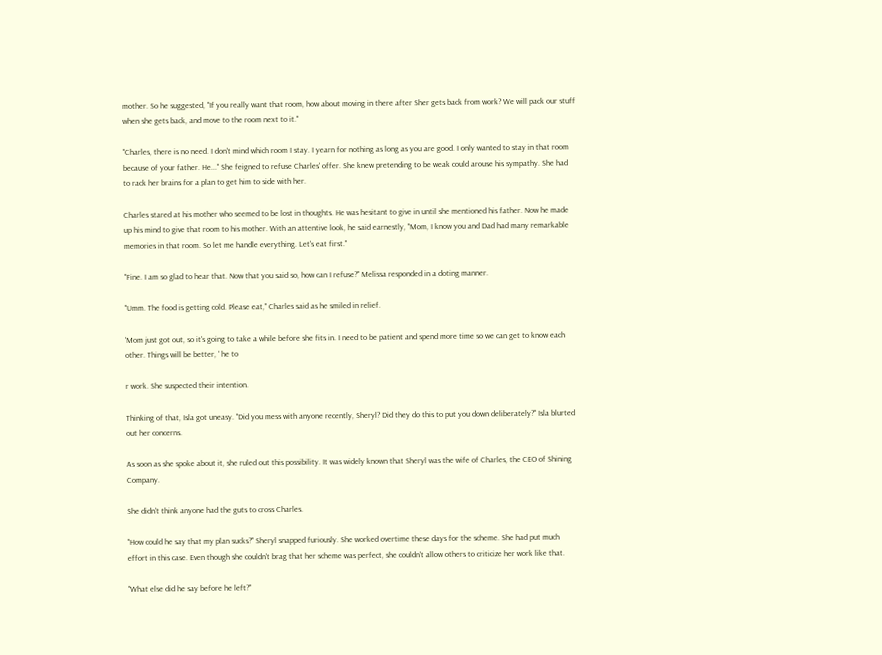mother. So he suggested, "If you really want that room, how about moving in there after Sher gets back from work? We will pack our stuff when she gets back, and move to the room next to it."

"Charles, there is no need. I don't mind which room I stay. I yearn for nothing as long as you are good. I only wanted to stay in that room because of your father. He..." She feigned to refuse Charles' offer. She knew pretending to be weak could arouse his sympathy. She had to rack her brains for a plan to get him to side with her.

Charles stared at his mother who seemed to be lost in thoughts. He was hesitant to give in until she mentioned his father. Now he made up his mind to give that room to his mother. With an attentive look, he said earnestly, "Mom, I know you and Dad had many remarkable memories in that room. So let me handle everything. Let's eat first."

"Fine. I am so glad to hear that. Now that you said so, how can I refuse?" Melissa responded in a doting manner.

"Umm. The food is getting cold. Please eat," Charles said as he smiled in relief.

'Mom just got out, so it's going to take a while before she fits in. I need to be patient and spend more time so we can get to know each other. Things will be better, ' he to

r work. She suspected their intention.

Thinking of that, Isla got uneasy. "Did you mess with anyone recently, Sheryl? Did they do this to put you down deliberately?" Isla blurted out her concerns.

As soon as she spoke about it, she ruled out this possibility. It was widely known that Sheryl was the wife of Charles, the CEO of Shining Company.

She didn't think anyone had the guts to cross Charles.

"How could he say that my plan sucks?" Sheryl snapped furiously. She worked overtime these days for the scheme. She had put much effort in this case. Even though she couldn't brag that her scheme was perfect, she couldn't allow others to criticize her work like that.

"What else did he say before he left?"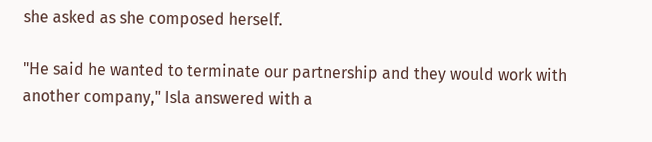she asked as she composed herself.

"He said he wanted to terminate our partnership and they would work with another company," Isla answered with a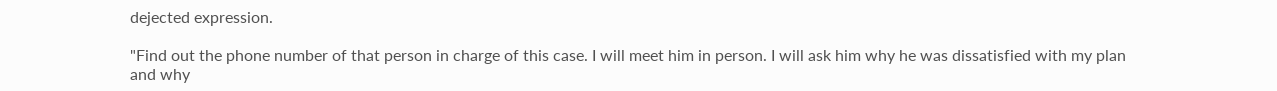dejected expression.

"Find out the phone number of that person in charge of this case. I will meet him in person. I will ask him why he was dissatisfied with my plan and why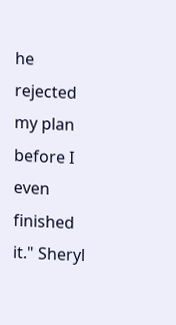he rejected my plan before I even finished it." Sheryl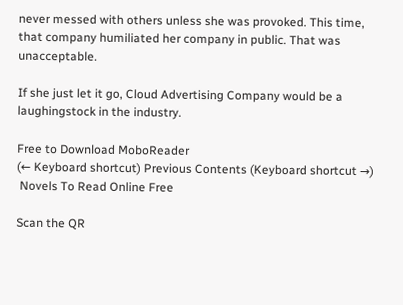never messed with others unless she was provoked. This time, that company humiliated her company in public. That was unacceptable.

If she just let it go, Cloud Advertising Company would be a laughingstock in the industry.

Free to Download MoboReader
(← Keyboard shortcut) Previous Contents (Keyboard shortcut →)
 Novels To Read Online Free

Scan the QR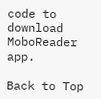code to download MoboReader app.

Back to Top